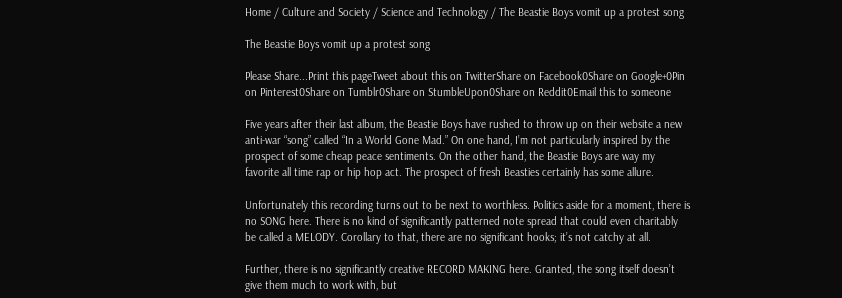Home / Culture and Society / Science and Technology / The Beastie Boys vomit up a protest song

The Beastie Boys vomit up a protest song

Please Share...Print this pageTweet about this on TwitterShare on Facebook0Share on Google+0Pin on Pinterest0Share on Tumblr0Share on StumbleUpon0Share on Reddit0Email this to someone

Five years after their last album, the Beastie Boys have rushed to throw up on their website a new anti-war “song” called “In a World Gone Mad.” On one hand, I’m not particularly inspired by the prospect of some cheap peace sentiments. On the other hand, the Beastie Boys are way my favorite all time rap or hip hop act. The prospect of fresh Beasties certainly has some allure.

Unfortunately this recording turns out to be next to worthless. Politics aside for a moment, there is no SONG here. There is no kind of significantly patterned note spread that could even charitably be called a MELODY. Corollary to that, there are no significant hooks; it’s not catchy at all.

Further, there is no significantly creative RECORD MAKING here. Granted, the song itself doesn’t give them much to work with, but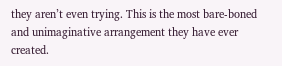they aren’t even trying. This is the most bare-boned and unimaginative arrangement they have ever created.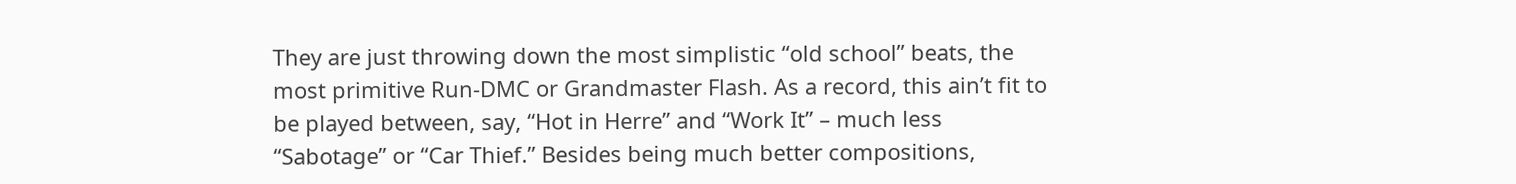They are just throwing down the most simplistic “old school” beats, the most primitive Run-DMC or Grandmaster Flash. As a record, this ain’t fit to be played between, say, “Hot in Herre” and “Work It” – much less “Sabotage” or “Car Thief.” Besides being much better compositions,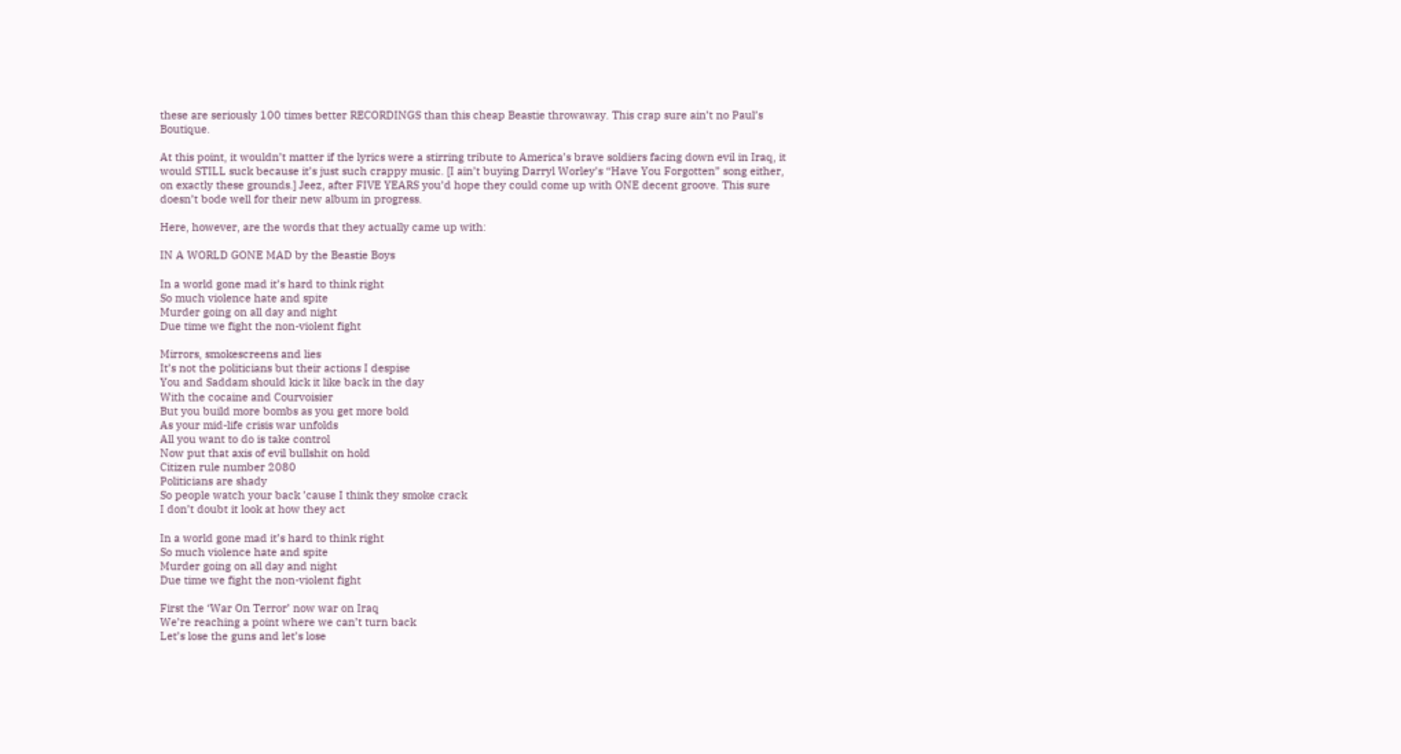these are seriously 100 times better RECORDINGS than this cheap Beastie throwaway. This crap sure ain’t no Paul’s Boutique.

At this point, it wouldn’t matter if the lyrics were a stirring tribute to America’s brave soldiers facing down evil in Iraq, it would STILL suck because it’s just such crappy music. [I ain’t buying Darryl Worley’s “Have You Forgotten” song either, on exactly these grounds.] Jeez, after FIVE YEARS you’d hope they could come up with ONE decent groove. This sure doesn’t bode well for their new album in progress.

Here, however, are the words that they actually came up with:

IN A WORLD GONE MAD by the Beastie Boys

In a world gone mad it’s hard to think right
So much violence hate and spite
Murder going on all day and night
Due time we fight the non-violent fight

Mirrors, smokescreens and lies
It’s not the politicians but their actions I despise
You and Saddam should kick it like back in the day
With the cocaine and Courvoisier
But you build more bombs as you get more bold
As your mid-life crisis war unfolds
All you want to do is take control
Now put that axis of evil bullshit on hold
Citizen rule number 2080
Politicians are shady
So people watch your back ’cause I think they smoke crack
I don’t doubt it look at how they act

In a world gone mad it’s hard to think right
So much violence hate and spite
Murder going on all day and night
Due time we fight the non-violent fight

First the ‘War On Terror’ now war on Iraq
We’re reaching a point where we can’t turn back
Let’s lose the guns and let’s lose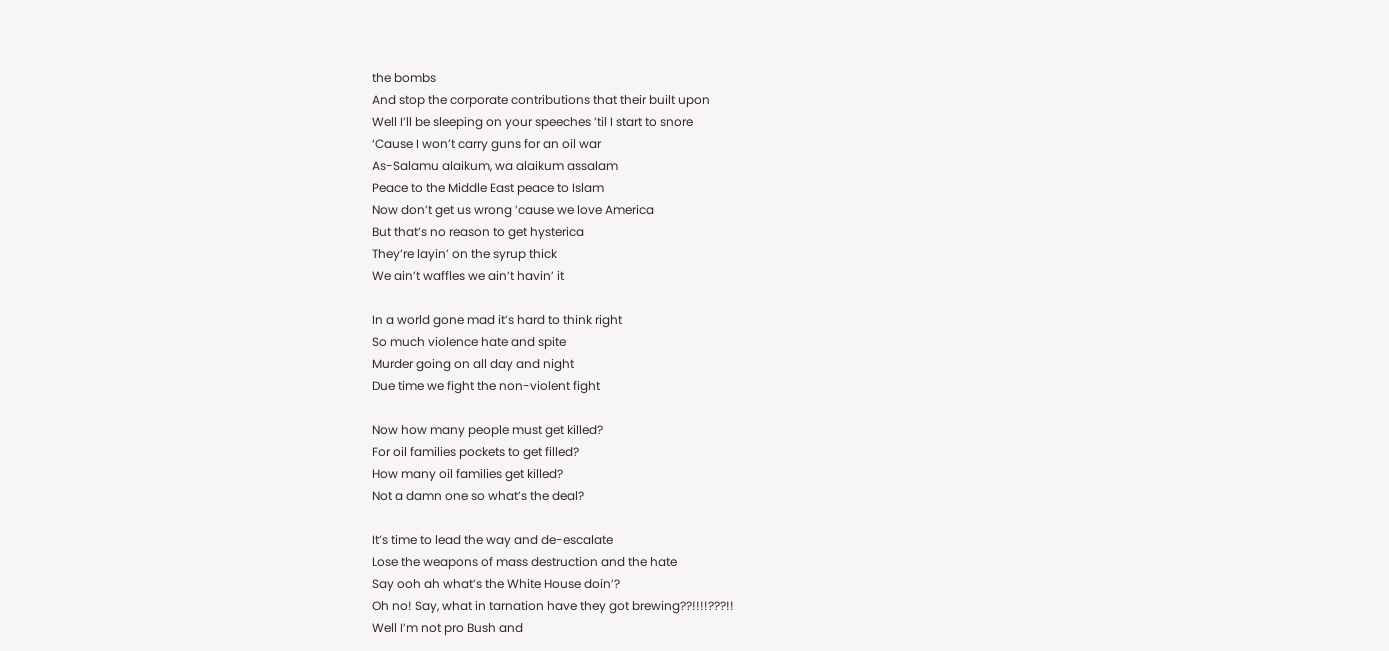the bombs
And stop the corporate contributions that their built upon
Well I’ll be sleeping on your speeches ’til I start to snore
‘Cause I won’t carry guns for an oil war
As-Salamu alaikum, wa alaikum assalam
Peace to the Middle East peace to Islam
Now don’t get us wrong ’cause we love America
But that’s no reason to get hysterica
They’re layin’ on the syrup thick
We ain’t waffles we ain’t havin’ it

In a world gone mad it’s hard to think right
So much violence hate and spite
Murder going on all day and night
Due time we fight the non-violent fight

Now how many people must get killed?
For oil families pockets to get filled?
How many oil families get killed?
Not a damn one so what’s the deal?

It’s time to lead the way and de-escalate
Lose the weapons of mass destruction and the hate
Say ooh ah what’s the White House doin’?
Oh no! Say, what in tarnation have they got brewing??!!!!???!!
Well I’m not pro Bush and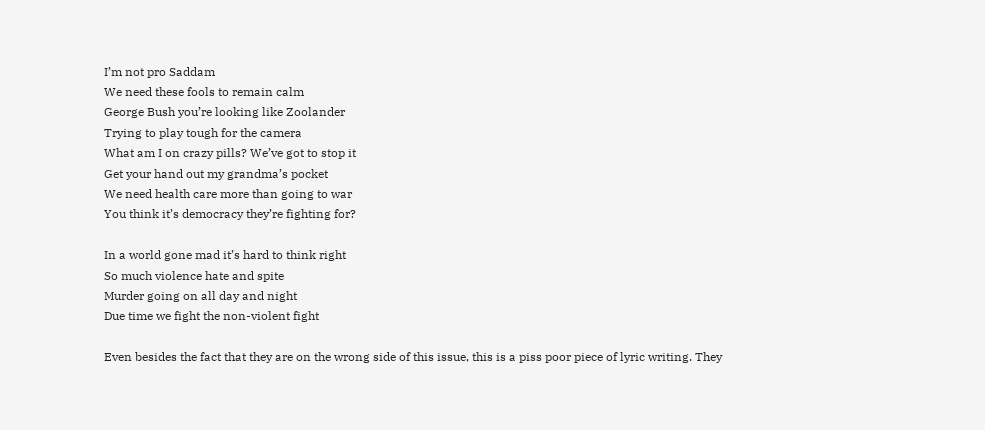I’m not pro Saddam
We need these fools to remain calm
George Bush you’re looking like Zoolander
Trying to play tough for the camera
What am I on crazy pills? We’ve got to stop it
Get your hand out my grandma’s pocket
We need health care more than going to war
You think it’s democracy they’re fighting for?

In a world gone mad it’s hard to think right
So much violence hate and spite
Murder going on all day and night
Due time we fight the non-violent fight

Even besides the fact that they are on the wrong side of this issue, this is a piss poor piece of lyric writing. They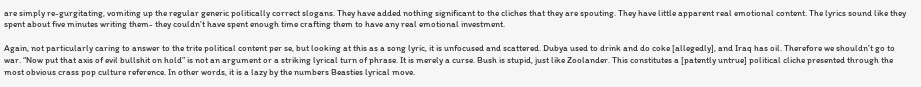are simply re-gurgitating, vomiting up the regular generic politically correct slogans. They have added nothing significant to the cliches that they are spouting. They have little apparent real emotional content. The lyrics sound like they spent about five minutes writing them- they couldn’t have spent enough time crafting them to have any real emotional investment.

Again, not particularly caring to answer to the trite political content per se, but looking at this as a song lyric, it is unfocused and scattered. Dubya used to drink and do coke [allegedly], and Iraq has oil. Therefore we shouldn’t go to war. “Now put that axis of evil bullshit on hold” is not an argument or a striking lyrical turn of phrase. It is merely a curse. Bush is stupid, just like Zoolander. This constitutes a [patently untrue] political cliche presented through the most obvious crass pop culture reference. In other words, it is a lazy by the numbers Beasties lyrical move.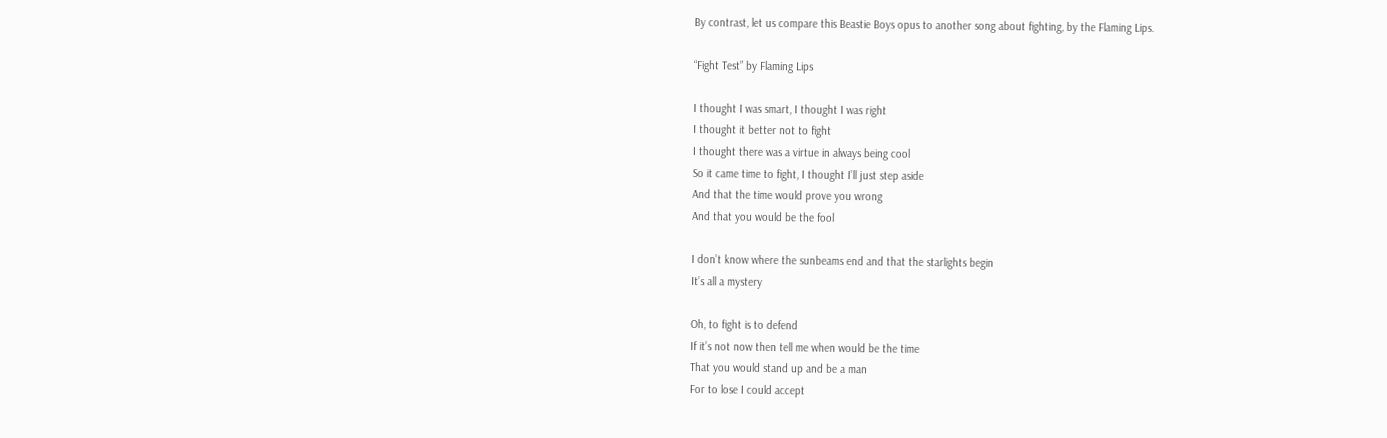By contrast, let us compare this Beastie Boys opus to another song about fighting, by the Flaming Lips.

“Fight Test” by Flaming Lips

I thought I was smart, I thought I was right
I thought it better not to fight
I thought there was a virtue in always being cool
So it came time to fight, I thought I’ll just step aside
And that the time would prove you wrong
And that you would be the fool

I don’t know where the sunbeams end and that the starlights begin
It’s all a mystery

Oh, to fight is to defend
If it’s not now then tell me when would be the time
That you would stand up and be a man
For to lose I could accept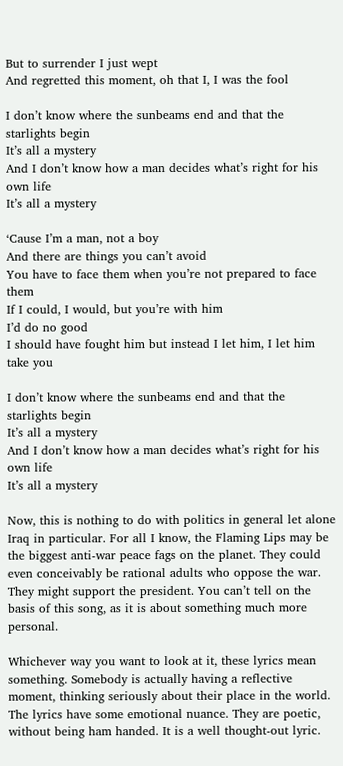But to surrender I just wept
And regretted this moment, oh that I, I was the fool

I don’t know where the sunbeams end and that the starlights begin
It’s all a mystery
And I don’t know how a man decides what’s right for his own life
It’s all a mystery

‘Cause I’m a man, not a boy
And there are things you can’t avoid
You have to face them when you’re not prepared to face them
If I could, I would, but you’re with him
I’d do no good
I should have fought him but instead I let him, I let him take you

I don’t know where the sunbeams end and that the starlights begin
It’s all a mystery
And I don’t know how a man decides what’s right for his own life
It’s all a mystery

Now, this is nothing to do with politics in general let alone Iraq in particular. For all I know, the Flaming Lips may be the biggest anti-war peace fags on the planet. They could even conceivably be rational adults who oppose the war. They might support the president. You can’t tell on the basis of this song, as it is about something much more personal.

Whichever way you want to look at it, these lyrics mean something. Somebody is actually having a reflective moment, thinking seriously about their place in the world. The lyrics have some emotional nuance. They are poetic, without being ham handed. It is a well thought-out lyric.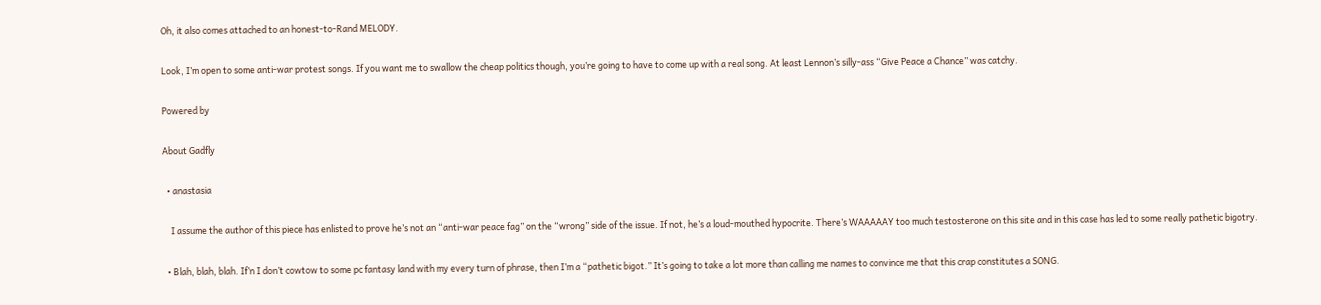Oh, it also comes attached to an honest-to-Rand MELODY.

Look, I’m open to some anti-war protest songs. If you want me to swallow the cheap politics though, you’re going to have to come up with a real song. At least Lennon’s silly-ass “Give Peace a Chance” was catchy.

Powered by

About Gadfly

  • anastasia

    I assume the author of this piece has enlisted to prove he’s not an “anti-war peace fag” on the “wrong” side of the issue. If not, he’s a loud-mouthed hypocrite. There’s WAAAAAY too much testosterone on this site and in this case has led to some really pathetic bigotry.

  • Blah, blah, blah. If’n I don’t cowtow to some pc fantasy land with my every turn of phrase, then I’m a “pathetic bigot.” It’s going to take a lot more than calling me names to convince me that this crap constitutes a SONG.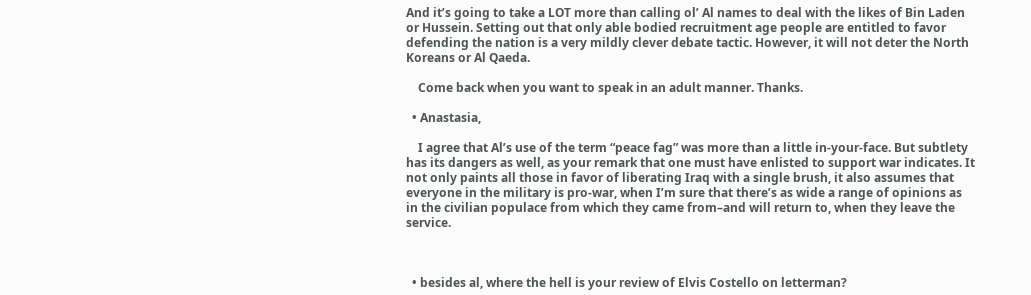And it’s going to take a LOT more than calling ol’ Al names to deal with the likes of Bin Laden or Hussein. Setting out that only able bodied recruitment age people are entitled to favor defending the nation is a very mildly clever debate tactic. However, it will not deter the North Koreans or Al Qaeda.

    Come back when you want to speak in an adult manner. Thanks.

  • Anastasia,

    I agree that Al’s use of the term “peace fag” was more than a little in-your-face. But subtlety has its dangers as well, as your remark that one must have enlisted to support war indicates. It not only paints all those in favor of liberating Iraq with a single brush, it also assumes that everyone in the military is pro-war, when I’m sure that there’s as wide a range of opinions as in the civilian populace from which they came from–and will return to, when they leave the service.



  • besides al, where the hell is your review of Elvis Costello on letterman?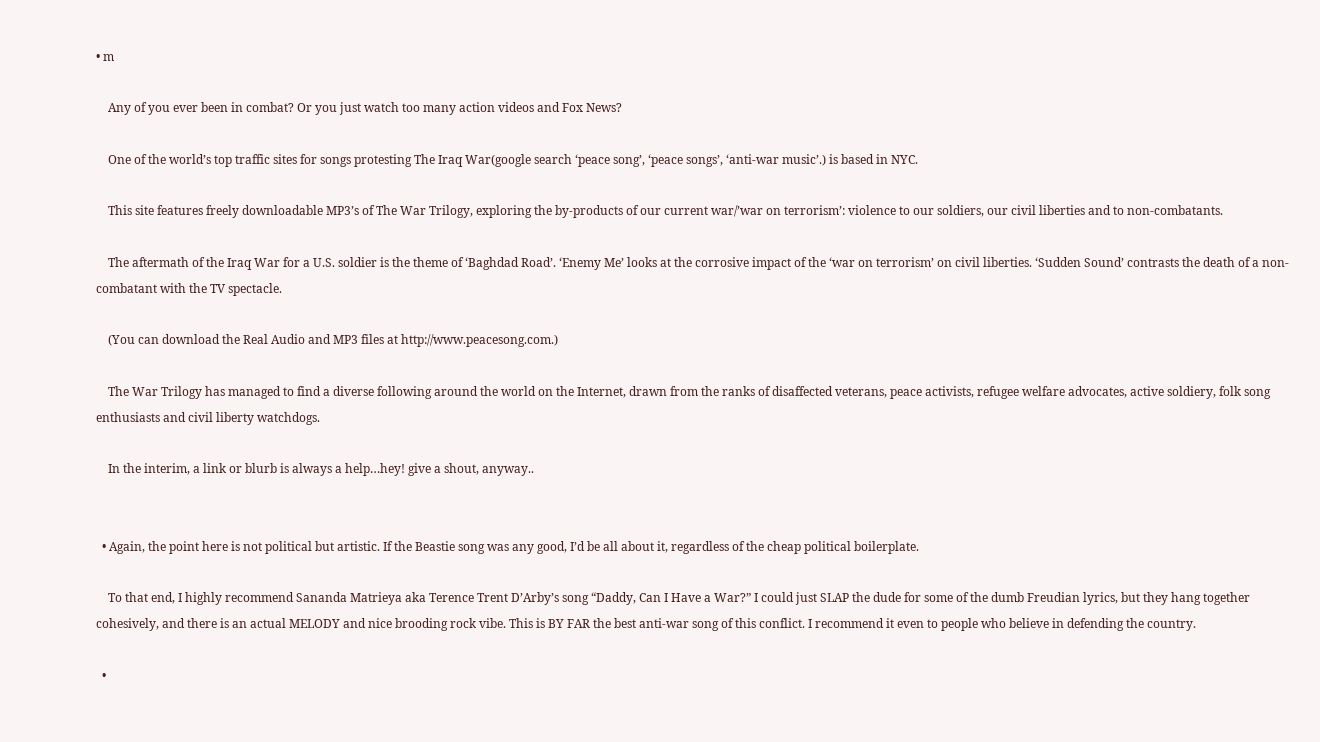• m

    Any of you ever been in combat? Or you just watch too many action videos and Fox News?

    One of the world’s top traffic sites for songs protesting The Iraq War(google search ‘peace song’, ‘peace songs’, ‘anti-war music’.) is based in NYC.

    This site features freely downloadable MP3’s of The War Trilogy, exploring the by-products of our current war/’war on terrorism’: violence to our soldiers, our civil liberties and to non-combatants.

    The aftermath of the Iraq War for a U.S. soldier is the theme of ‘Baghdad Road’. ‘Enemy Me’ looks at the corrosive impact of the ‘war on terrorism’ on civil liberties. ‘Sudden Sound’ contrasts the death of a non-combatant with the TV spectacle.

    (You can download the Real Audio and MP3 files at http://www.peacesong.com.)

    The War Trilogy has managed to find a diverse following around the world on the Internet, drawn from the ranks of disaffected veterans, peace activists, refugee welfare advocates, active soldiery, folk song enthusiasts and civil liberty watchdogs.

    In the interim, a link or blurb is always a help…hey! give a shout, anyway..


  • Again, the point here is not political but artistic. If the Beastie song was any good, I’d be all about it, regardless of the cheap political boilerplate.

    To that end, I highly recommend Sananda Matrieya aka Terence Trent D’Arby’s song “Daddy, Can I Have a War?” I could just SLAP the dude for some of the dumb Freudian lyrics, but they hang together cohesively, and there is an actual MELODY and nice brooding rock vibe. This is BY FAR the best anti-war song of this conflict. I recommend it even to people who believe in defending the country.

  •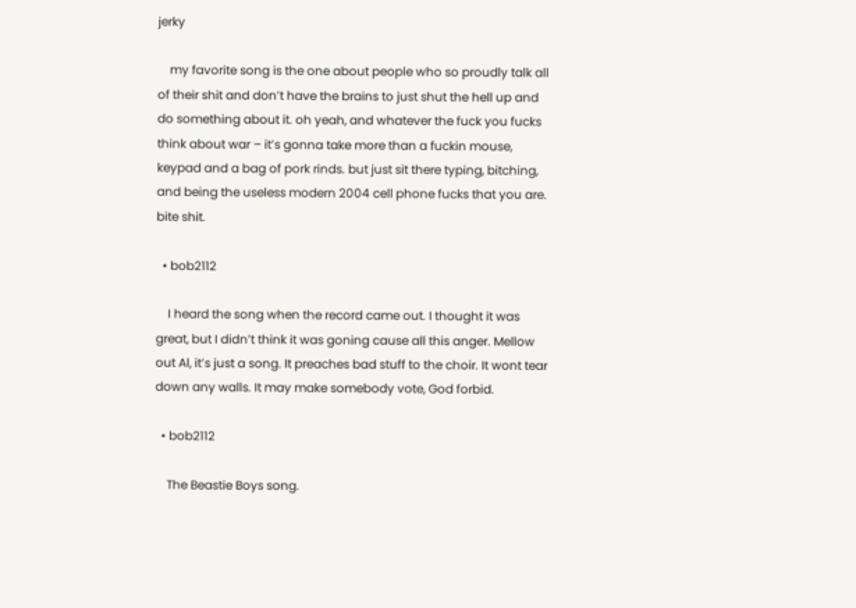jerky

    my favorite song is the one about people who so proudly talk all of their shit and don’t have the brains to just shut the hell up and do something about it. oh yeah, and whatever the fuck you fucks think about war – it’s gonna take more than a fuckin mouse, keypad and a bag of pork rinds. but just sit there typing, bitching, and being the useless modern 2004 cell phone fucks that you are. bite shit.

  • bob2112

    I heard the song when the record came out. I thought it was great, but I didn’t think it was goning cause all this anger. Mellow out Al, it’s just a song. It preaches bad stuff to the choir. It wont tear down any walls. It may make somebody vote, God forbid.

  • bob2112

    The Beastie Boys song.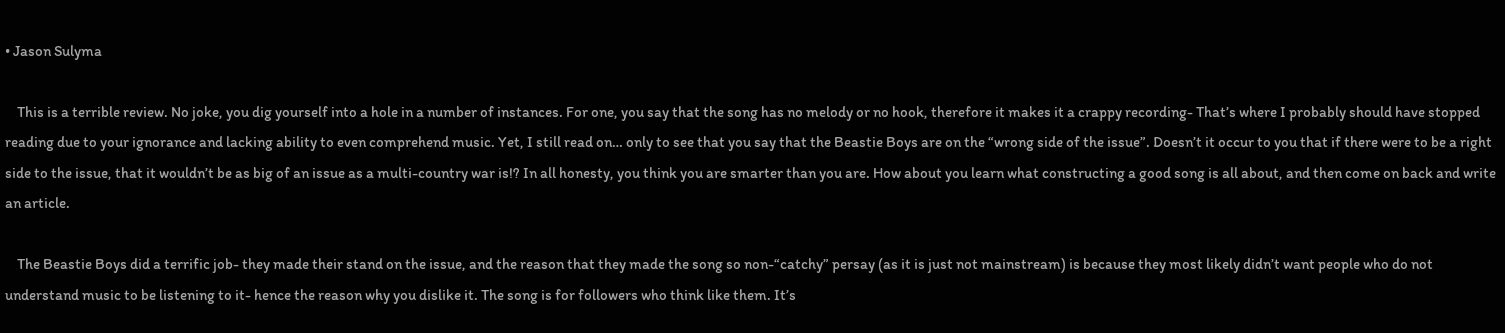• Jason Sulyma

    This is a terrible review. No joke, you dig yourself into a hole in a number of instances. For one, you say that the song has no melody or no hook, therefore it makes it a crappy recording- That’s where I probably should have stopped reading due to your ignorance and lacking ability to even comprehend music. Yet, I still read on… only to see that you say that the Beastie Boys are on the “wrong side of the issue”. Doesn’t it occur to you that if there were to be a right side to the issue, that it wouldn’t be as big of an issue as a multi-country war is!? In all honesty, you think you are smarter than you are. How about you learn what constructing a good song is all about, and then come on back and write an article.

    The Beastie Boys did a terrific job- they made their stand on the issue, and the reason that they made the song so non-“catchy” persay (as it is just not mainstream) is because they most likely didn’t want people who do not understand music to be listening to it- hence the reason why you dislike it. The song is for followers who think like them. It’s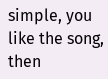simple, you like the song, then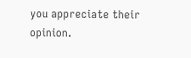you appreciate their opinion.